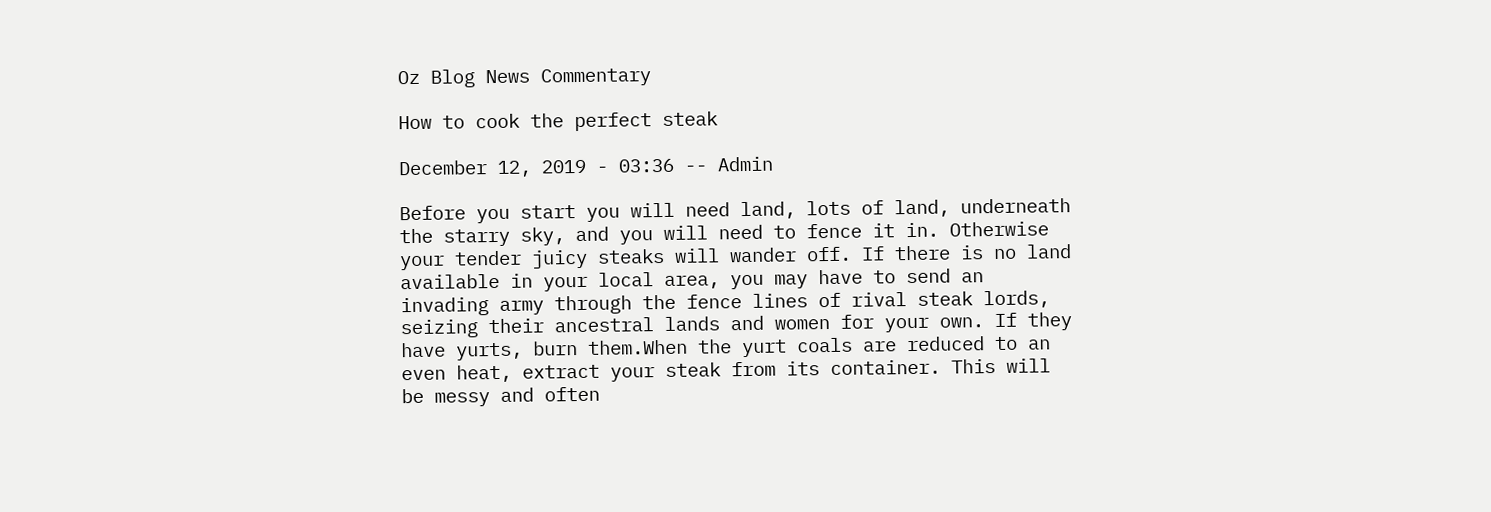Oz Blog News Commentary

How to cook the perfect steak

December 12, 2019 - 03:36 -- Admin

Before you start you will need land, lots of land, underneath the starry sky, and you will need to fence it in. Otherwise your tender juicy steaks will wander off. If there is no land available in your local area, you may have to send an invading army through the fence lines of rival steak lords, seizing their ancestral lands and women for your own. If they have yurts, burn them.When the yurt coals are reduced to an even heat, extract your steak from its container. This will be messy and often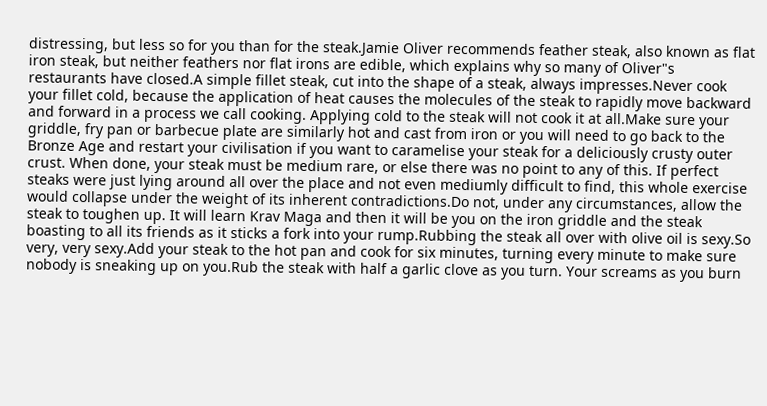distressing, but less so for you than for the steak.Jamie Oliver recommends feather steak, also known as flat iron steak, but neither feathers nor flat irons are edible, which explains why so many of Oliver"s restaurants have closed.A simple fillet steak, cut into the shape of a steak, always impresses.Never cook your fillet cold, because the application of heat causes the molecules of the steak to rapidly move backward and forward in a process we call cooking. Applying cold to the steak will not cook it at all.Make sure your griddle, fry pan or barbecue plate are similarly hot and cast from iron or you will need to go back to the Bronze Age and restart your civilisation if you want to caramelise your steak for a deliciously crusty outer crust. When done, your steak must be medium rare, or else there was no point to any of this. If perfect steaks were just lying around all over the place and not even mediumly difficult to find, this whole exercise would collapse under the weight of its inherent contradictions.Do not, under any circumstances, allow the steak to toughen up. It will learn Krav Maga and then it will be you on the iron griddle and the steak boasting to all its friends as it sticks a fork into your rump.Rubbing the steak all over with olive oil is sexy.So very, very sexy.Add your steak to the hot pan and cook for six minutes, turning every minute to make sure nobody is sneaking up on you.Rub the steak with half a garlic clove as you turn. Your screams as you burn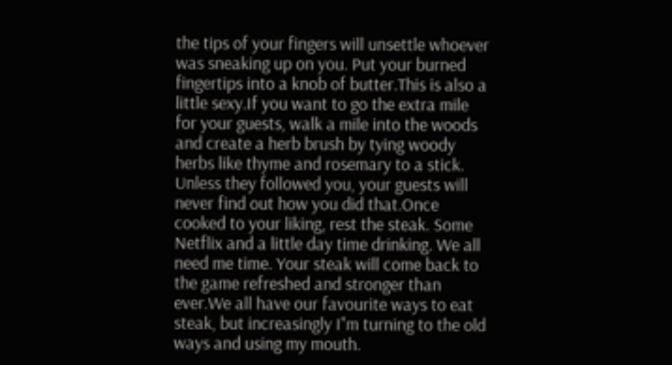the tips of your fingers will unsettle whoever was sneaking up on you. Put your burned fingertips into a knob of butter.This is also a little sexy.If you want to go the extra mile for your guests, walk a mile into the woods and create a herb brush by tying woody herbs like thyme and rosemary to a stick. Unless they followed you, your guests will never find out how you did that.Once cooked to your liking, rest the steak. Some Netflix and a little day time drinking. We all need me time. Your steak will come back to the game refreshed and stronger than ever.We all have our favourite ways to eat steak, but increasingly I"m turning to the old ways and using my mouth.